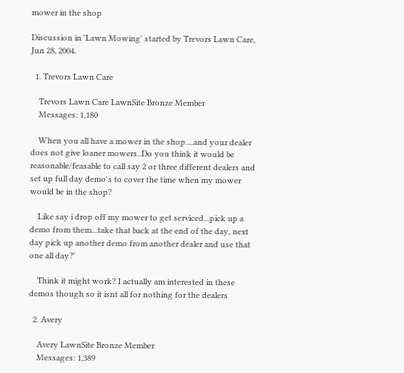mower in the shop

Discussion in 'Lawn Mowing' started by Trevors Lawn Care, Jun 28, 2004.

  1. Trevors Lawn Care

    Trevors Lawn Care LawnSite Bronze Member
    Messages: 1,180

    When you all have a mower in the shop....and your dealer does not give loaner mowers..Do you think it would be reasonable/feasable to call say 2 or three different dealers and set up full day demo's to cover the time when my mower would be in the shop?

    Like say i drop off my mower to get serviced...pick up a demo from them...take that back at the end of the day, next day pick up another demo from another dealer and use that one all day?'

    Think it might work? I actually am interested in these demos though so it isnt all for nothing for the dealers

  2. Avery

    Avery LawnSite Bronze Member
    Messages: 1,389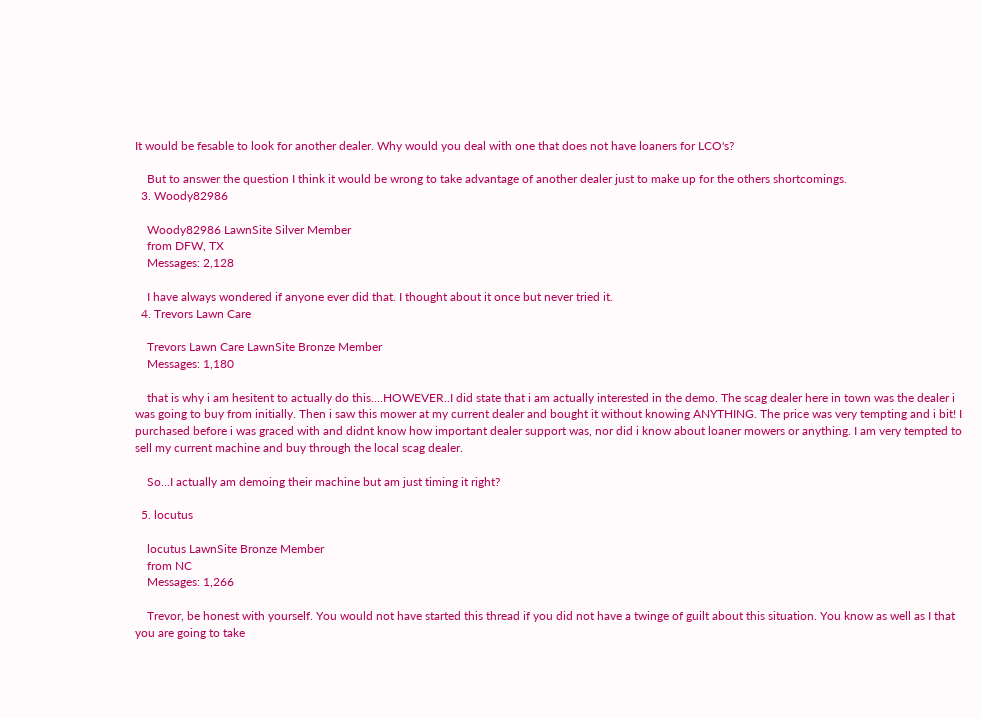It would be fesable to look for another dealer. Why would you deal with one that does not have loaners for LCO's?

    But to answer the question I think it would be wrong to take advantage of another dealer just to make up for the others shortcomings.
  3. Woody82986

    Woody82986 LawnSite Silver Member
    from DFW, TX
    Messages: 2,128

    I have always wondered if anyone ever did that. I thought about it once but never tried it.
  4. Trevors Lawn Care

    Trevors Lawn Care LawnSite Bronze Member
    Messages: 1,180

    that is why i am hesitent to actually do this....HOWEVER..I did state that i am actually interested in the demo. The scag dealer here in town was the dealer i was going to buy from initially. Then i saw this mower at my current dealer and bought it without knowing ANYTHING. The price was very tempting and i bit! I purchased before i was graced with and didnt know how important dealer support was, nor did i know about loaner mowers or anything. I am very tempted to sell my current machine and buy through the local scag dealer.

    So...I actually am demoing their machine but am just timing it right?

  5. locutus

    locutus LawnSite Bronze Member
    from NC
    Messages: 1,266

    Trevor, be honest with yourself. You would not have started this thread if you did not have a twinge of guilt about this situation. You know as well as I that you are going to take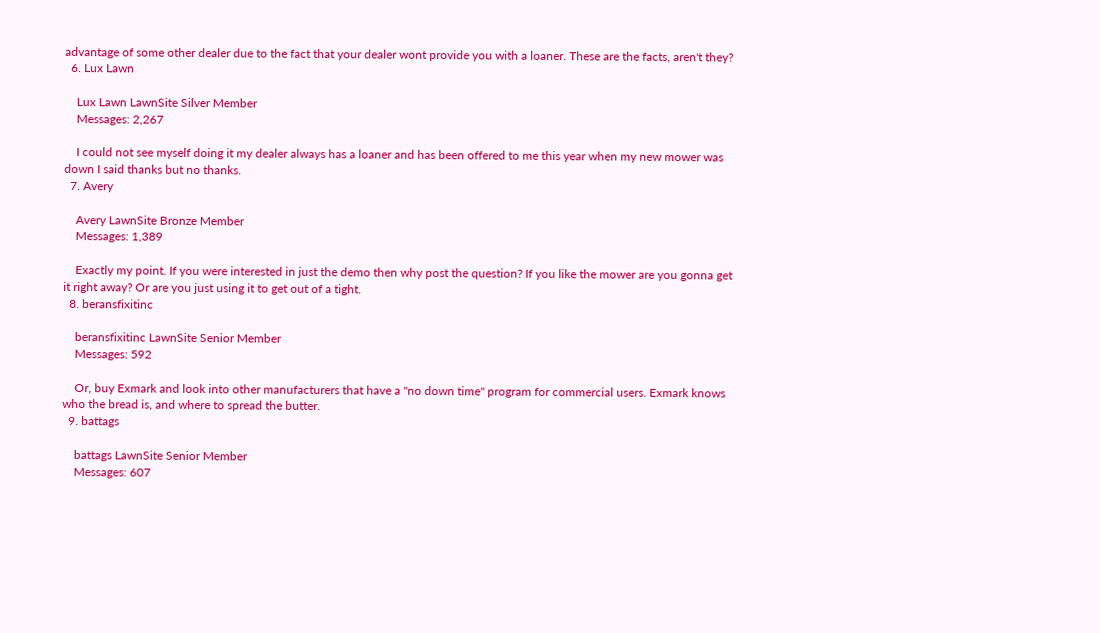advantage of some other dealer due to the fact that your dealer wont provide you with a loaner. These are the facts, aren't they?
  6. Lux Lawn

    Lux Lawn LawnSite Silver Member
    Messages: 2,267

    I could not see myself doing it my dealer always has a loaner and has been offered to me this year when my new mower was down I said thanks but no thanks.
  7. Avery

    Avery LawnSite Bronze Member
    Messages: 1,389

    Exactly my point. If you were interested in just the demo then why post the question? If you like the mower are you gonna get it right away? Or are you just using it to get out of a tight.
  8. beransfixitinc

    beransfixitinc LawnSite Senior Member
    Messages: 592

    Or, buy Exmark and look into other manufacturers that have a "no down time" program for commercial users. Exmark knows who the bread is, and where to spread the butter.
  9. battags

    battags LawnSite Senior Member
    Messages: 607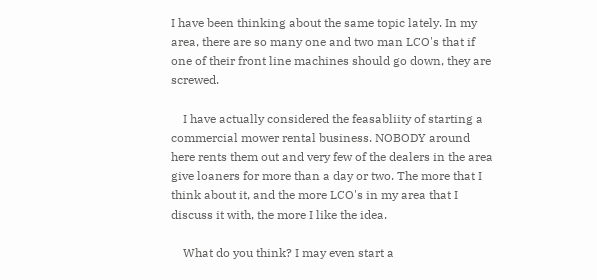I have been thinking about the same topic lately. In my area, there are so many one and two man LCO's that if one of their front line machines should go down, they are screwed.

    I have actually considered the feasabliity of starting a commercial mower rental business. NOBODY around here rents them out and very few of the dealers in the area give loaners for more than a day or two. The more that I think about it, and the more LCO's in my area that I discuss it with, the more I like the idea.

    What do you think? I may even start a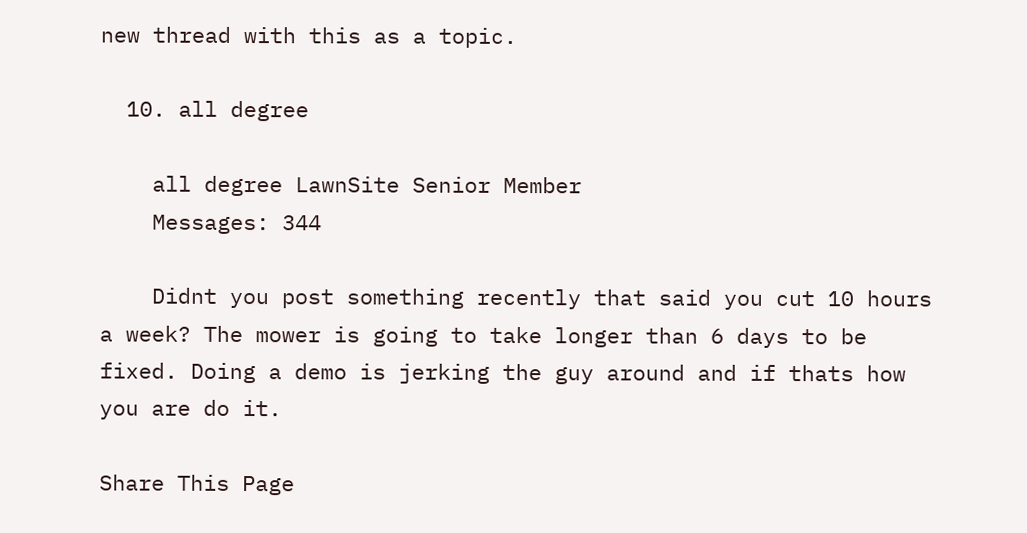new thread with this as a topic.

  10. all degree

    all degree LawnSite Senior Member
    Messages: 344

    Didnt you post something recently that said you cut 10 hours a week? The mower is going to take longer than 6 days to be fixed. Doing a demo is jerking the guy around and if thats how you are do it.

Share This Page